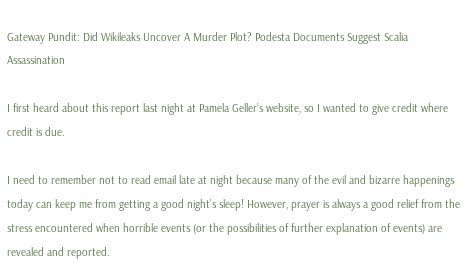Gateway Pundit: Did Wikileaks Uncover A Murder Plot? Podesta Documents Suggest Scalia Assassination

I first heard about this report last night at Pamela Geller’s website, so I wanted to give credit where credit is due.

I need to remember not to read email late at night because many of the evil and bizarre happenings today can keep me from getting a good night’s sleep! However, prayer is always a good relief from the stress encountered when horrible events (or the possibilities of further explanation of events) are revealed and reported.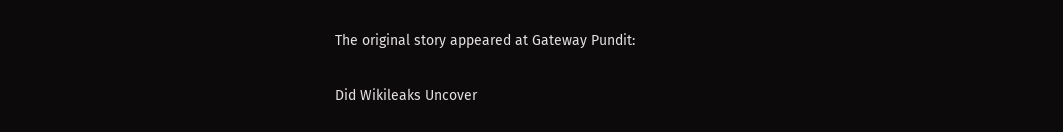The original story appeared at Gateway Pundit:

Did Wikileaks Uncover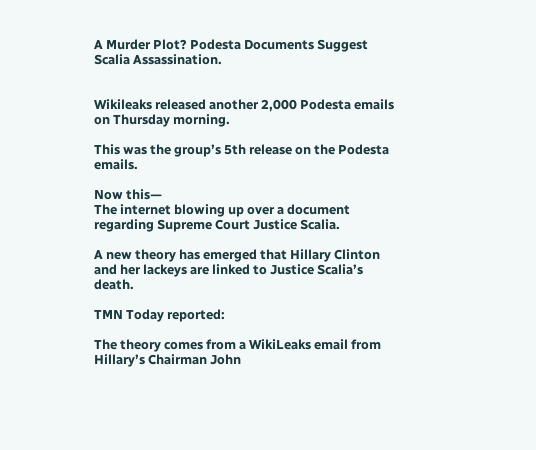A Murder Plot? Podesta Documents Suggest Scalia Assassination.


Wikileaks released another 2,000 Podesta emails on Thursday morning.

This was the group’s 5th release on the Podesta emails.

Now this—
The internet blowing up over a document regarding Supreme Court Justice Scalia.

A new theory has emerged that Hillary Clinton and her lackeys are linked to Justice Scalia’s death.

TMN Today reported:

The theory comes from a WikiLeaks email from Hillary’s Chairman John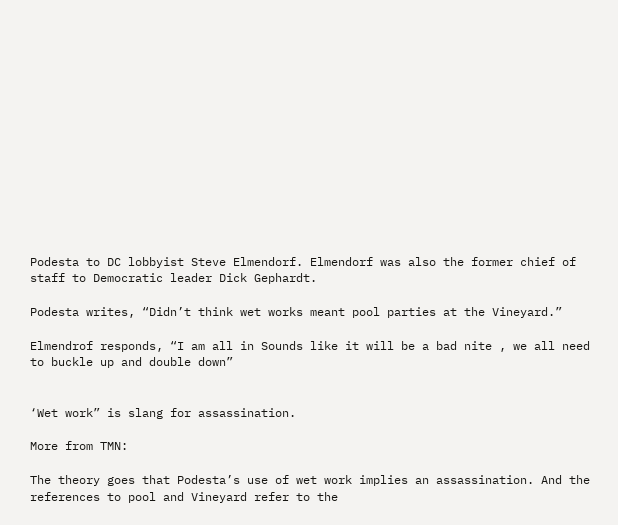Podesta to DC lobbyist Steve Elmendorf. Elmendorf was also the former chief of staff to Democratic leader Dick Gephardt.

Podesta writes, “Didn’t think wet works meant pool parties at the Vineyard.”

Elmendrof responds, “I am all in Sounds like it will be a bad nite , we all need to buckle up and double down”


‘Wet work” is slang for assassination.

More from TMN:

The theory goes that Podesta’s use of wet work implies an assassination. And the references to pool and Vineyard refer to the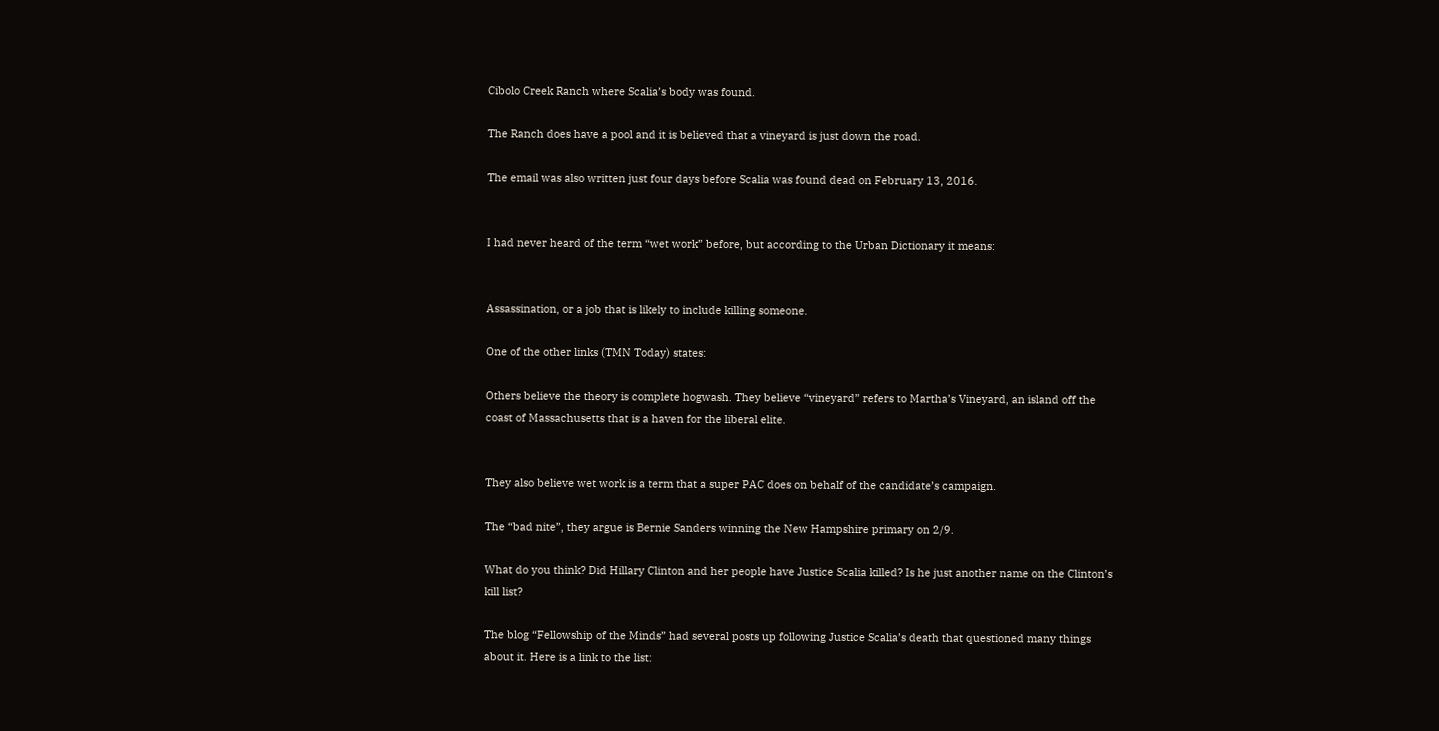Cibolo Creek Ranch where Scalia’s body was found.

The Ranch does have a pool and it is believed that a vineyard is just down the road.

The email was also written just four days before Scalia was found dead on February 13, 2016.


I had never heard of the term “wet work” before, but according to the Urban Dictionary it means:


Assassination, or a job that is likely to include killing someone.

One of the other links (TMN Today) states:

Others believe the theory is complete hogwash. They believe “vineyard” refers to Martha’s Vineyard, an island off the coast of Massachusetts that is a haven for the liberal elite.


They also believe wet work is a term that a super PAC does on behalf of the candidate’s campaign.

The “bad nite”, they argue is Bernie Sanders winning the New Hampshire primary on 2/9.

What do you think? Did Hillary Clinton and her people have Justice Scalia killed? Is he just another name on the Clinton’s kill list?

The blog “Fellowship of the Minds” had several posts up following Justice Scalia’s death that questioned many things about it. Here is a link to the list: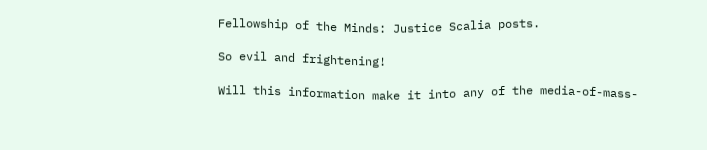Fellowship of the Minds: Justice Scalia posts.

So evil and frightening!

Will this information make it into any of the media-of-mass-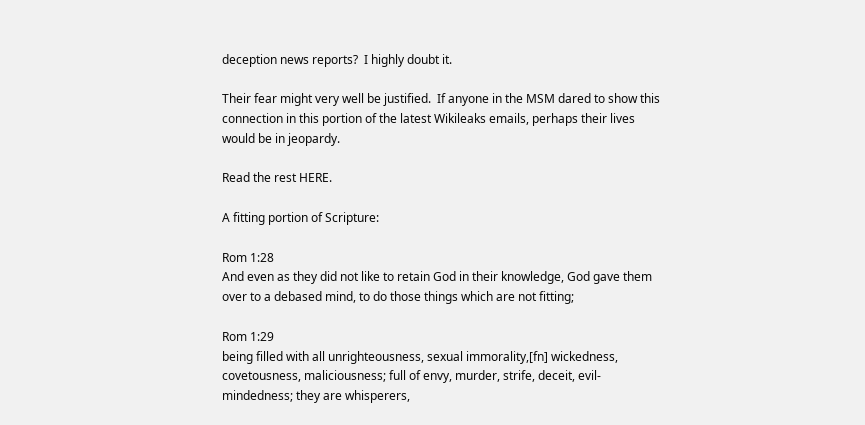deception news reports?  I highly doubt it.

Their fear might very well be justified.  If anyone in the MSM dared to show this connection in this portion of the latest Wikileaks emails, perhaps their lives would be in jeopardy.

Read the rest HERE.

A fitting portion of Scripture:

Rom 1:28
And even as they did not like to retain God in their knowledge, God gave them over to a debased mind, to do those things which are not fitting;

Rom 1:29
being filled with all unrighteousness, sexual immorality,[fn] wickedness, covetousness, maliciousness; full of envy, murder, strife, deceit, evil-mindedness; they are whisperers,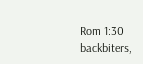Rom 1:30
backbiters,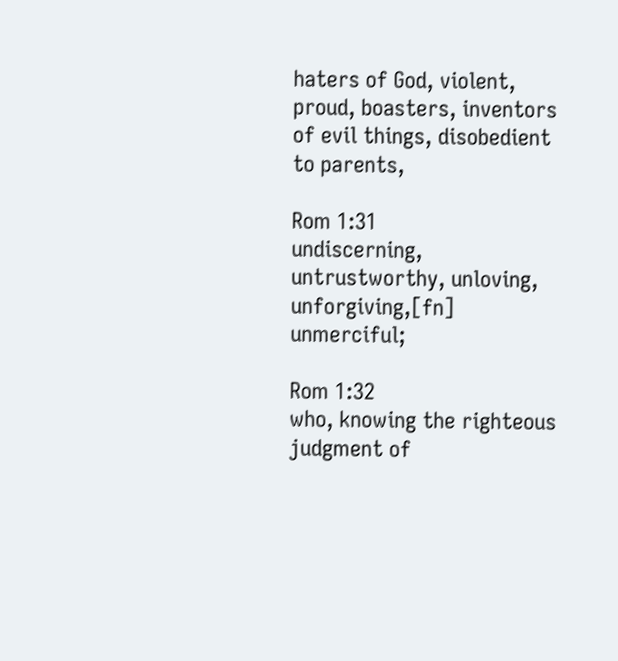haters of God, violent, proud, boasters, inventors of evil things, disobedient to parents,

Rom 1:31
undiscerning, untrustworthy, unloving, unforgiving,[fn] unmerciful;

Rom 1:32
who, knowing the righteous judgment of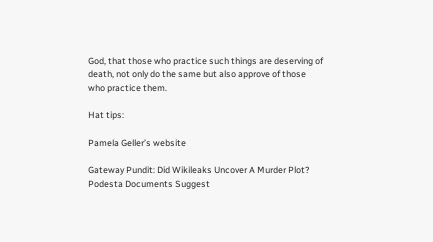God, that those who practice such things are deserving of death, not only do the same but also approve of those who practice them.

Hat tips:

Pamela Geller’s website

Gateway Pundit: Did Wikileaks Uncover A Murder Plot? Podesta Documents Suggest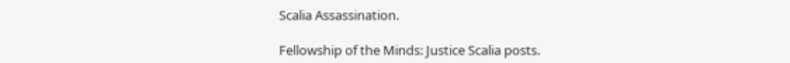Scalia Assassination.

Fellowship of the Minds: Justice Scalia posts.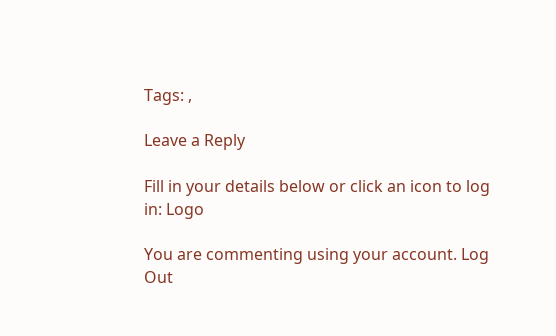Tags: ,

Leave a Reply

Fill in your details below or click an icon to log in: Logo

You are commenting using your account. Log Out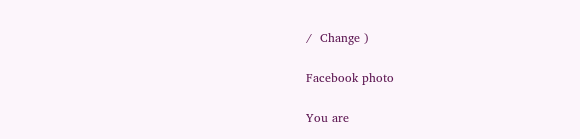/  Change )

Facebook photo

You are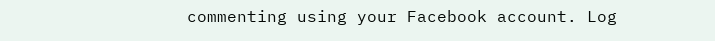commenting using your Facebook account. Log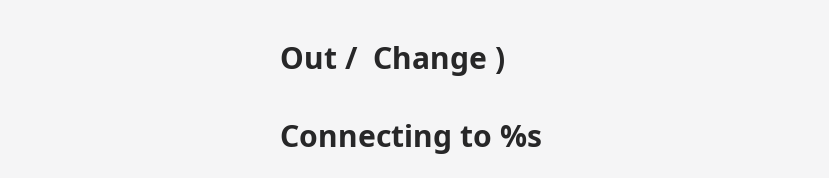Out /  Change )

Connecting to %s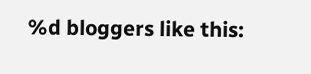%d bloggers like this: